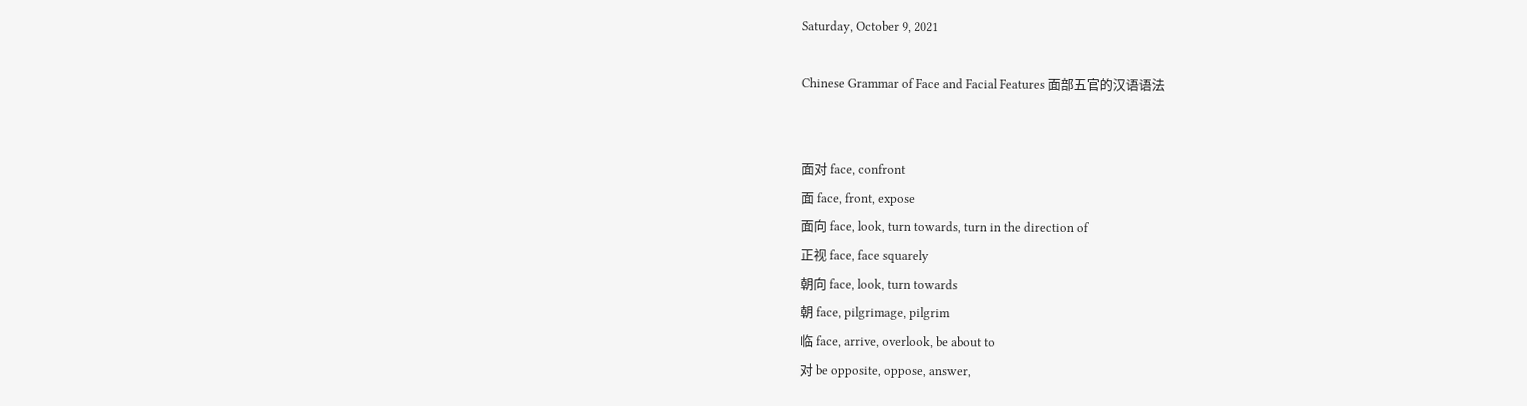Saturday, October 9, 2021

Chinese Grammar of Face and Facial Features 面部五官的汉语语法


面对 face, confront
面 face, front, expose
面向 face, look, turn towards, turn in the direction of
正视 face, face squarely
朝向 face, look, turn towards
朝 face, pilgrimage, pilgrim
临 face, arrive, overlook, be about to
对 be opposite, oppose, answer,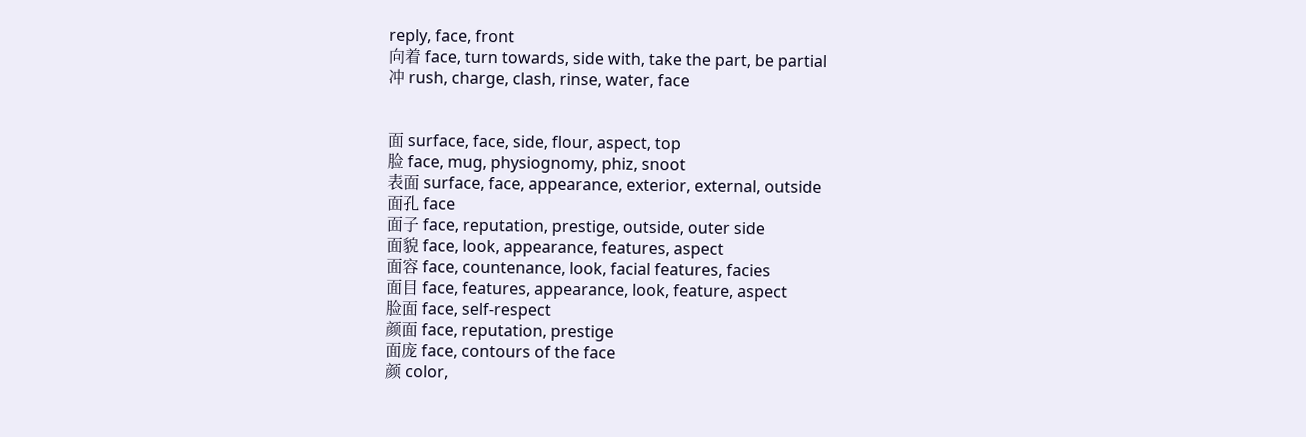reply, face, front
向着 face, turn towards, side with, take the part, be partial
冲 rush, charge, clash, rinse, water, face


面 surface, face, side, flour, aspect, top
脸 face, mug, physiognomy, phiz, snoot
表面 surface, face, appearance, exterior, external, outside
面孔 face
面子 face, reputation, prestige, outside, outer side
面貌 face, look, appearance, features, aspect
面容 face, countenance, look, facial features, facies
面目 face, features, appearance, look, feature, aspect
脸面 face, self-respect
颜面 face, reputation, prestige
面庞 face, contours of the face
颜 color,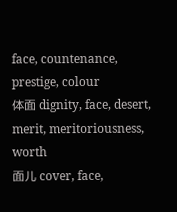face, countenance, prestige, colour
体面 dignity, face, desert, merit, meritoriousness, worth
面儿 cover, face,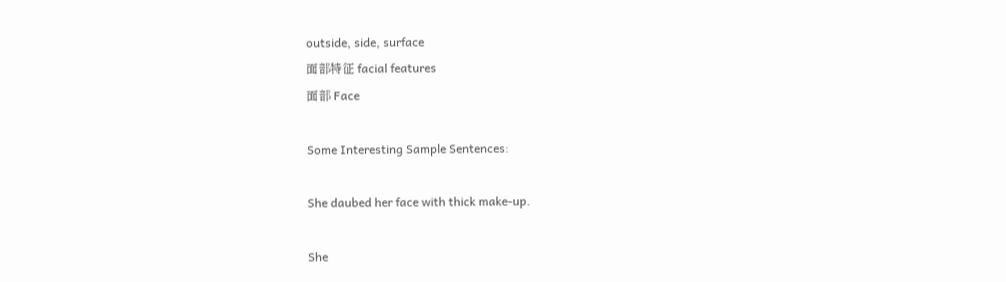outside, side, surface
面部特征 facial features
面部 Face

Some Interesting Sample Sentences:

She daubed her face with thick make-up.

She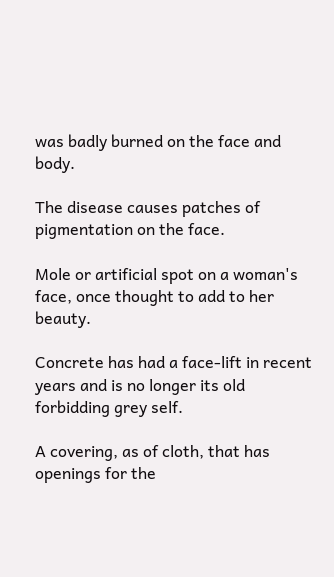was badly burned on the face and body.

The disease causes patches of pigmentation on the face.

Mole or artificial spot on a woman's face, once thought to add to her beauty.

Concrete has had a face-lift in recent years and is no longer its old forbidding grey self.

A covering, as of cloth, that has openings for the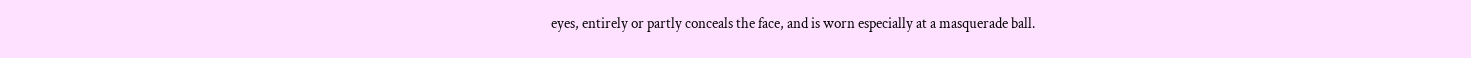eyes, entirely or partly conceals the face, and is worn especially at a masquerade ball.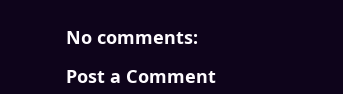No comments:

Post a Comment